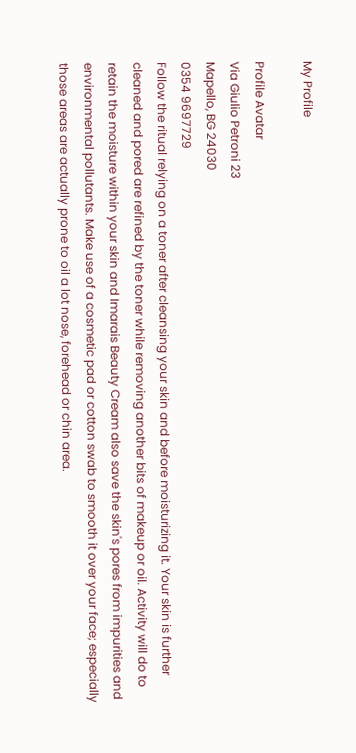My Profile

Profile Avatar
Via Giulio Petroni 23
Mapello, BG 24030
0354 9697729
Follow the ritual relying on a toner after cleansing your skin and before moisturizing it. Your skin is further cleaned and pored are refined by the toner while removing another bits of makeup or oil. Activity will do to retain the moisture within your skin and Imarais Beauty Cream also save the skin's pores from impurities and environmental pollutants. Make use of a cosmetic pad or cotton swab to smooth it over your face; especially those areas are actually prone to oil a lot nose, forehead or chin area.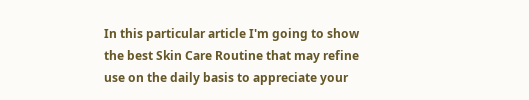In this particular article I'm going to show the best Skin Care Routine that may refine use on the daily basis to appreciate your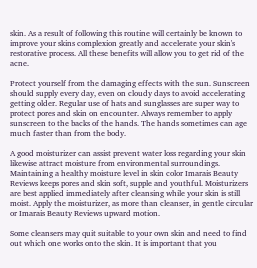skin. As a result of following this routine will certainly be known to improve your skins complexion greatly and accelerate your skin's restorative process. All these benefits will allow you to get rid of the acne.

Protect yourself from the damaging effects with the sun. Sunscreen should supply every day, even on cloudy days to avoid accelerating getting older. Regular use of hats and sunglasses are super way to protect pores and skin on encounter. Always remember to apply sunscreen to the backs of the hands. The hands sometimes can age much faster than from the body.

A good moisturizer can assist prevent water loss regarding your skin likewise attract moisture from environmental surroundings. Maintaining a healthy moisture level in skin color Imarais Beauty Reviews keeps pores and skin soft, supple and youthful. Moisturizers are best applied immediately after cleansing while your skin is still moist. Apply the moisturizer, as more than cleanser, in gentle circular or Imarais Beauty Reviews upward motion.

Some cleansers may quit suitable to your own skin and need to find out which one works onto the skin. It is important that you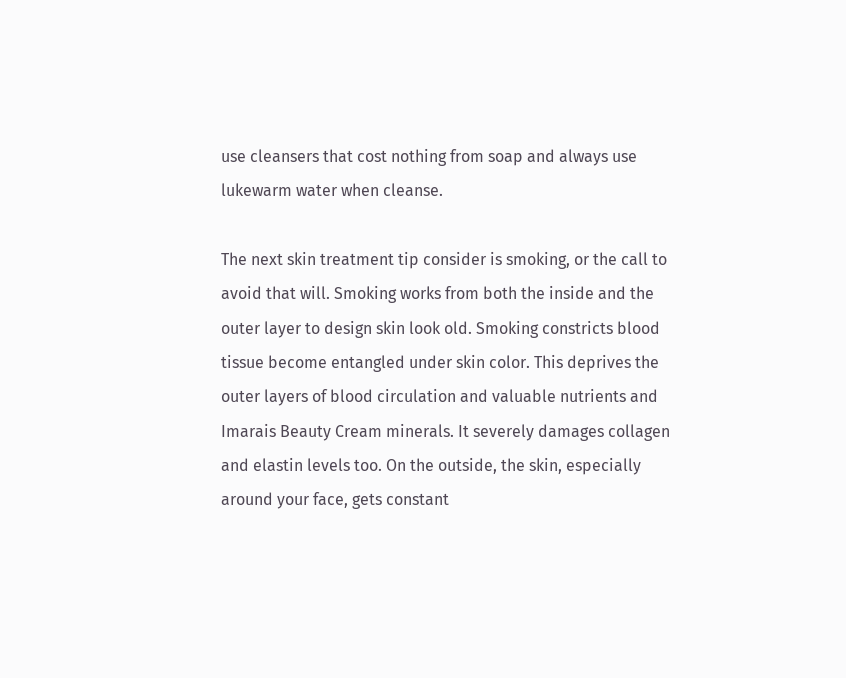use cleansers that cost nothing from soap and always use lukewarm water when cleanse.

The next skin treatment tip consider is smoking, or the call to avoid that will. Smoking works from both the inside and the outer layer to design skin look old. Smoking constricts blood tissue become entangled under skin color. This deprives the outer layers of blood circulation and valuable nutrients and Imarais Beauty Cream minerals. It severely damages collagen and elastin levels too. On the outside, the skin, especially around your face, gets constant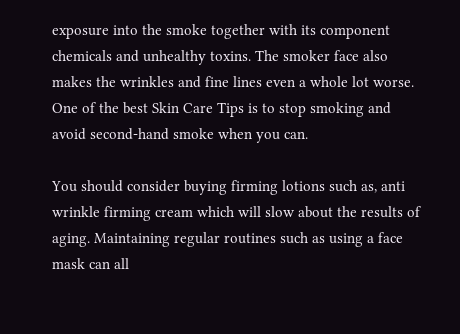exposure into the smoke together with its component chemicals and unhealthy toxins. The smoker face also makes the wrinkles and fine lines even a whole lot worse. One of the best Skin Care Tips is to stop smoking and avoid second-hand smoke when you can.

You should consider buying firming lotions such as, anti wrinkle firming cream which will slow about the results of aging. Maintaining regular routines such as using a face mask can all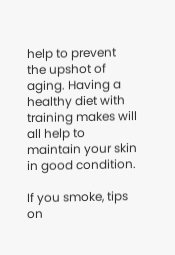help to prevent the upshot of aging. Having a healthy diet with training makes will all help to maintain your skin in good condition.

If you smoke, tips on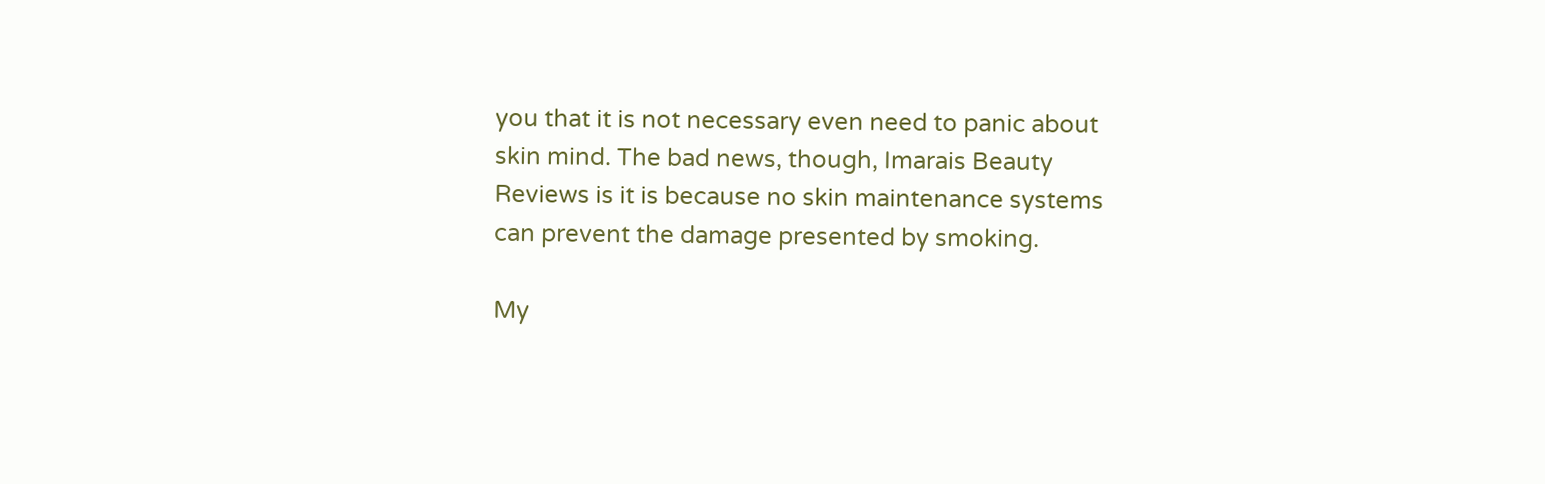you that it is not necessary even need to panic about skin mind. The bad news, though, Imarais Beauty Reviews is it is because no skin maintenance systems can prevent the damage presented by smoking.

My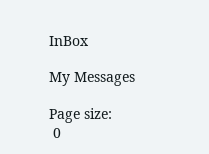InBox

My Messages

Page size:
 0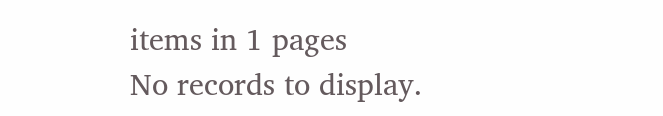items in 1 pages
No records to display.